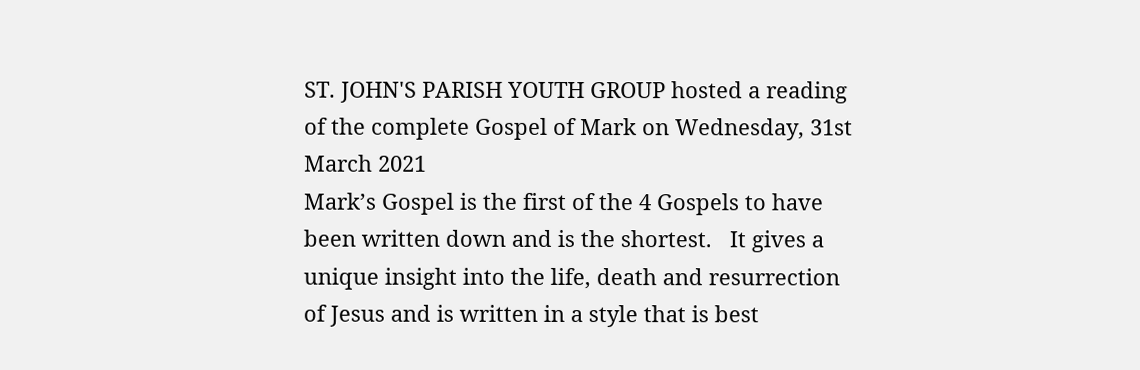ST. JOHN'S PARISH YOUTH GROUP hosted a reading of the complete Gospel of Mark on Wednesday, 31st March 2021
Mark’s Gospel is the first of the 4 Gospels to have been written down and is the shortest.   It gives a unique insight into the life, death and resurrection of Jesus and is written in a style that is best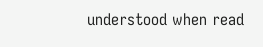understood when read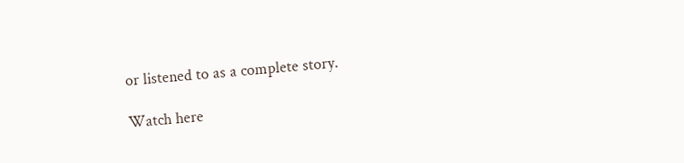or listened to as a complete story.

Watch here